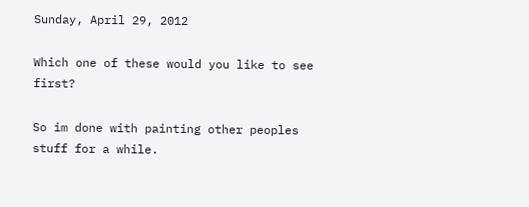Sunday, April 29, 2012

Which one of these would you like to see first?

So im done with painting other peoples stuff for a while.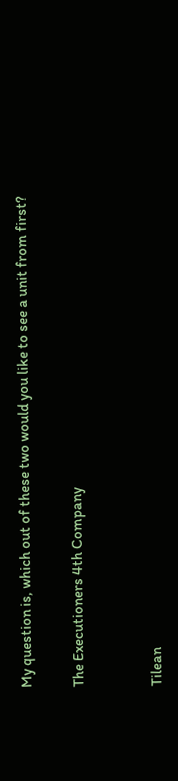My question is, which out of these two would you like to see a unit from first?

The Executioners 4th Company


Tilean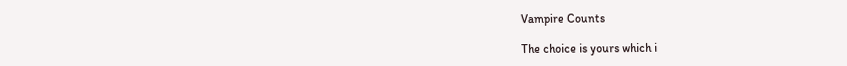Vampire Counts

The choice is yours which i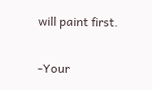will paint first.

-Your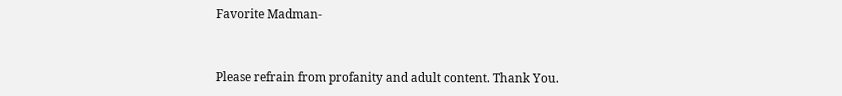Favorite Madman-


Please refrain from profanity and adult content. Thank You.